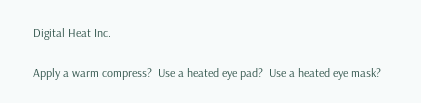Digital Heat Inc.

Apply a warm compress?  Use a heated eye pad?  Use a heated eye mask?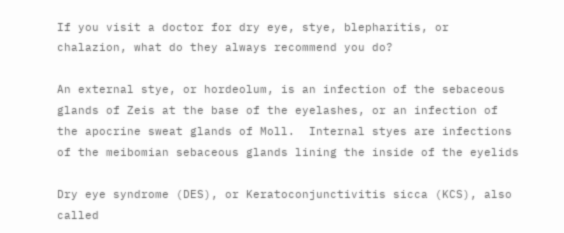If you visit a doctor for dry eye, stye, blepharitis, or chalazion, what do they always recommend you do?

An external stye, or hordeolum, is an infection of the sebaceous glands of Zeis at the base of the eyelashes, or an infection of the apocrine sweat glands of Moll.  Internal styes are infections of the meibomian sebaceous glands lining the inside of the eyelids

Dry eye syndrome (DES), or Keratoconjunctivitis sicca (KCS), also called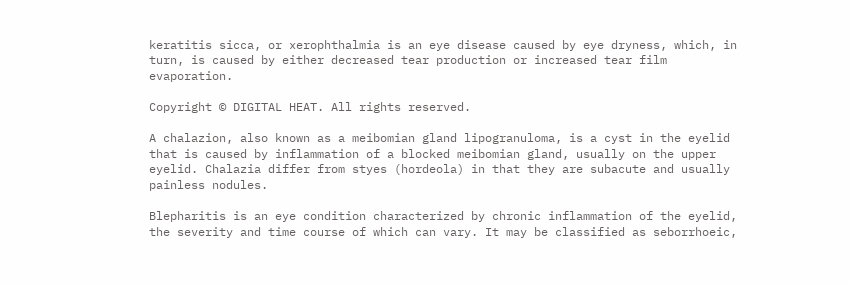keratitis sicca, or xerophthalmia is an eye disease caused by eye dryness, which, in turn, is caused by either decreased tear production or increased tear film evaporation.

Copyright © DIGITAL HEAT. All rights reserved.

A chalazion, also known as a meibomian gland lipogranuloma, is a cyst in the eyelid that is caused by inflammation of a blocked meibomian gland, usually on the upper eyelid. Chalazia differ from styes (hordeola) in that they are subacute and usually painless nodules.

Blepharitis is an eye condition characterized by chronic inflammation of the eyelid, the severity and time course of which can vary. It may be classified as seborrhoeic,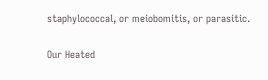staphylococcal, or meiobomitis, or parasitic.

Our Heated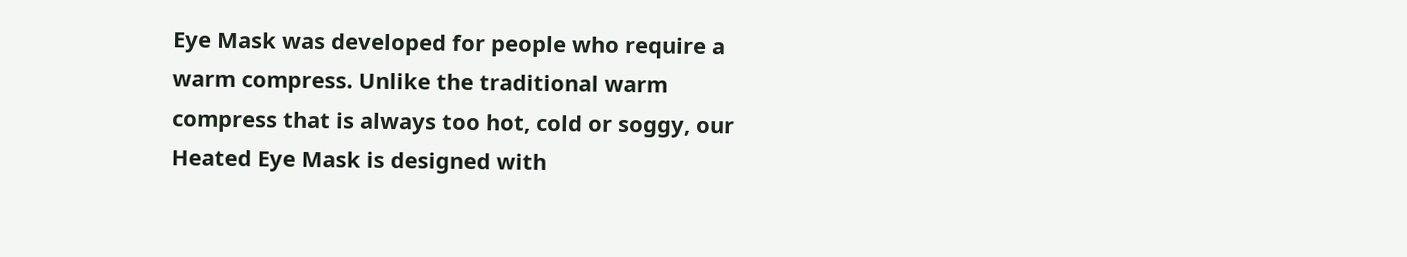Eye Mask was developed for people who require a warm compress. Unlike the traditional warm compress that is always too hot, cold or soggy, our Heated Eye Mask is designed with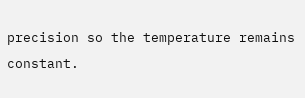precision so the temperature remains constant.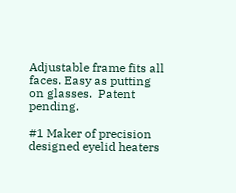Adjustable frame fits all faces. Easy as putting on glasses.  Patent pending.

#1 Maker of precision designed eyelid heaters